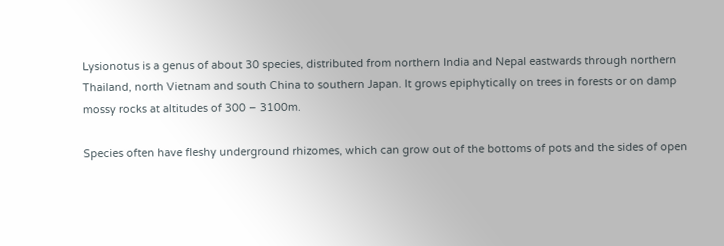Lysionotus is a genus of about 30 species, distributed from northern India and Nepal eastwards through northern Thailand, north Vietnam and south China to southern Japan. It grows epiphytically on trees in forests or on damp mossy rocks at altitudes of 300 – 3100m.

Species often have fleshy underground rhizomes, which can grow out of the bottoms of pots and the sides of open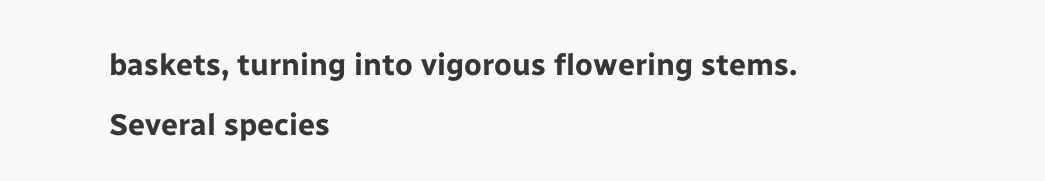baskets, turning into vigorous flowering stems. Several species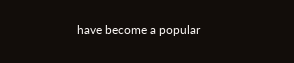have become a popular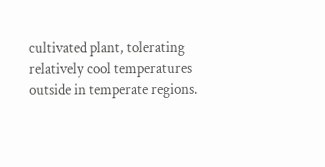cultivated plant, tolerating relatively cool temperatures outside in temperate regions.